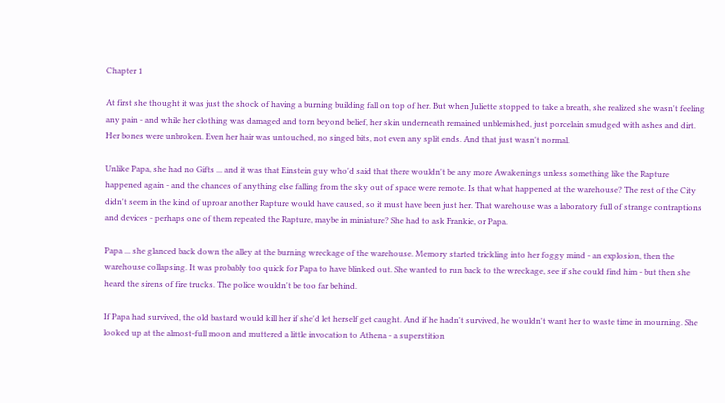Chapter 1

At first she thought it was just the shock of having a burning building fall on top of her. But when Juliette stopped to take a breath, she realized she wasn't feeling any pain - and while her clothing was damaged and torn beyond belief, her skin underneath remained unblemished, just porcelain smudged with ashes and dirt. Her bones were unbroken. Even her hair was untouched, no singed bits, not even any split ends. And that just wasn't normal.

Unlike Papa, she had no Gifts ... and it was that Einstein guy who'd said that there wouldn't be any more Awakenings unless something like the Rapture happened again - and the chances of anything else falling from the sky out of space were remote. Is that what happened at the warehouse? The rest of the City didn't seem in the kind of uproar another Rapture would have caused, so it must have been just her. That warehouse was a laboratory full of strange contraptions and devices - perhaps one of them repeated the Rapture, maybe in miniature? She had to ask Frankie, or Papa.

Papa ... she glanced back down the alley at the burning wreckage of the warehouse. Memory started trickling into her foggy mind - an explosion, then the warehouse collapsing. It was probably too quick for Papa to have blinked out. She wanted to run back to the wreckage, see if she could find him - but then she heard the sirens of fire trucks. The police wouldn't be too far behind.

If Papa had survived, the old bastard would kill her if she'd let herself get caught. And if he hadn't survived, he wouldn't want her to waste time in mourning. She looked up at the almost-full moon and muttered a little invocation to Athena - a superstition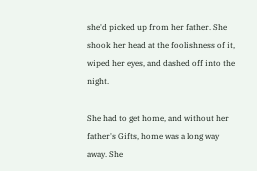she'd picked up from her father. She shook her head at the foolishness of it, wiped her eyes, and dashed off into the night.

She had to get home, and without her father's Gifts, home was a long way away. She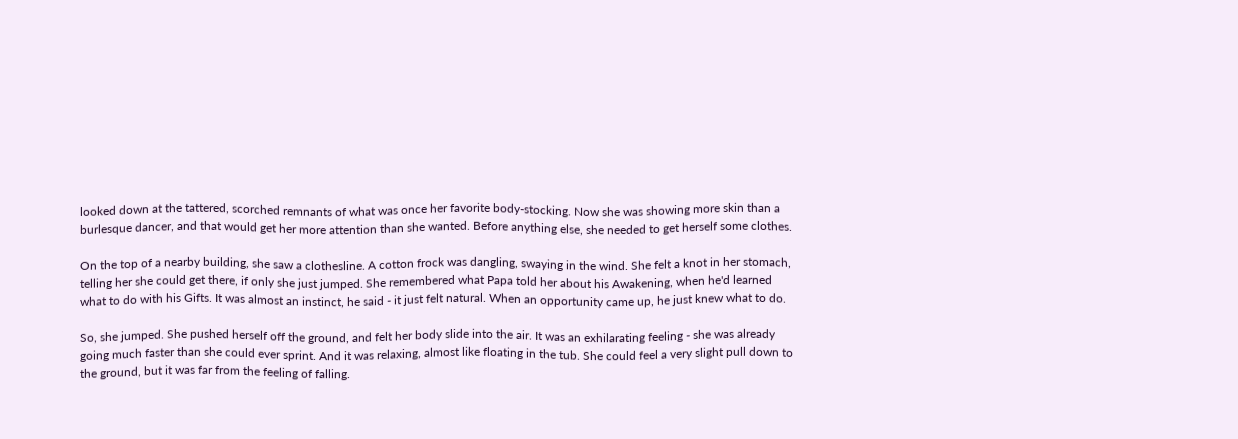looked down at the tattered, scorched remnants of what was once her favorite body-stocking. Now she was showing more skin than a burlesque dancer, and that would get her more attention than she wanted. Before anything else, she needed to get herself some clothes.

On the top of a nearby building, she saw a clothesline. A cotton frock was dangling, swaying in the wind. She felt a knot in her stomach, telling her she could get there, if only she just jumped. She remembered what Papa told her about his Awakening, when he'd learned what to do with his Gifts. It was almost an instinct, he said - it just felt natural. When an opportunity came up, he just knew what to do.

So, she jumped. She pushed herself off the ground, and felt her body slide into the air. It was an exhilarating feeling - she was already going much faster than she could ever sprint. And it was relaxing, almost like floating in the tub. She could feel a very slight pull down to the ground, but it was far from the feeling of falling.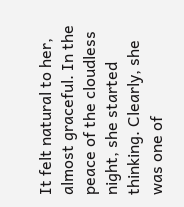It felt natural to her, almost graceful. In the peace of the cloudless night, she started thinking. Clearly, she was one of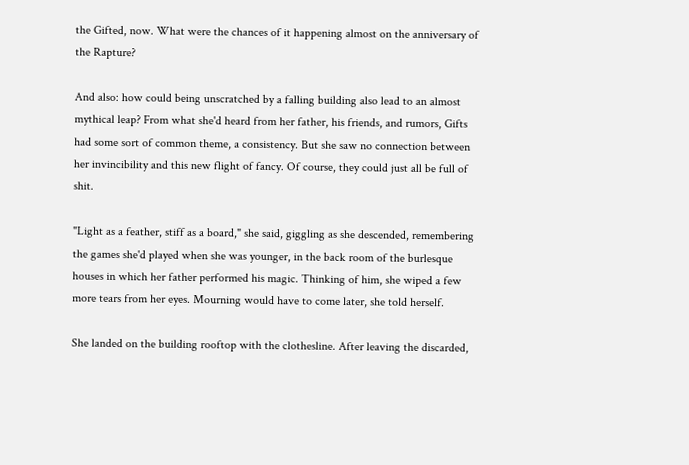the Gifted, now. What were the chances of it happening almost on the anniversary of the Rapture?

And also: how could being unscratched by a falling building also lead to an almost mythical leap? From what she'd heard from her father, his friends, and rumors, Gifts had some sort of common theme, a consistency. But she saw no connection between her invincibility and this new flight of fancy. Of course, they could just all be full of shit.

"Light as a feather, stiff as a board," she said, giggling as she descended, remembering the games she'd played when she was younger, in the back room of the burlesque houses in which her father performed his magic. Thinking of him, she wiped a few more tears from her eyes. Mourning would have to come later, she told herself.

She landed on the building rooftop with the clothesline. After leaving the discarded,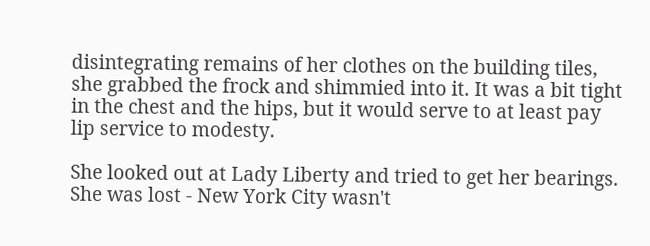disintegrating remains of her clothes on the building tiles, she grabbed the frock and shimmied into it. It was a bit tight in the chest and the hips, but it would serve to at least pay lip service to modesty.

She looked out at Lady Liberty and tried to get her bearings. She was lost - New York City wasn't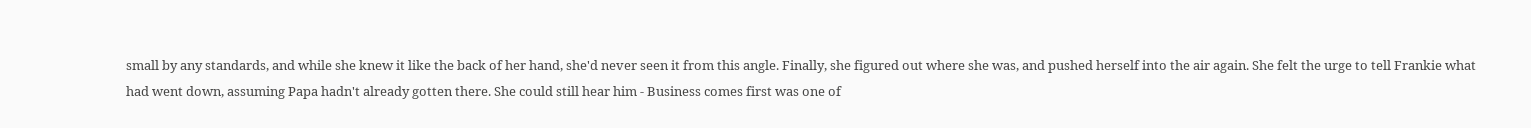small by any standards, and while she knew it like the back of her hand, she'd never seen it from this angle. Finally, she figured out where she was, and pushed herself into the air again. She felt the urge to tell Frankie what had went down, assuming Papa hadn't already gotten there. She could still hear him - Business comes first was one of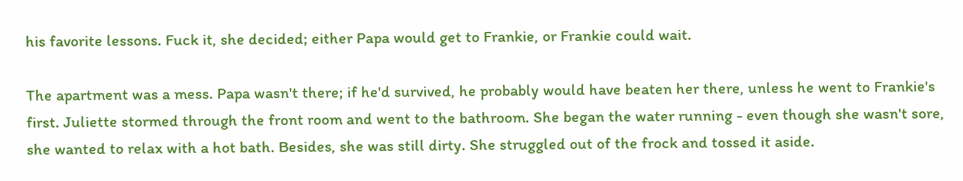his favorite lessons. Fuck it, she decided; either Papa would get to Frankie, or Frankie could wait.

The apartment was a mess. Papa wasn't there; if he'd survived, he probably would have beaten her there, unless he went to Frankie's first. Juliette stormed through the front room and went to the bathroom. She began the water running - even though she wasn't sore, she wanted to relax with a hot bath. Besides, she was still dirty. She struggled out of the frock and tossed it aside.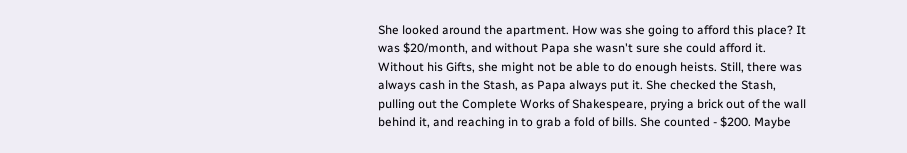She looked around the apartment. How was she going to afford this place? It was $20/month, and without Papa she wasn't sure she could afford it. Without his Gifts, she might not be able to do enough heists. Still, there was always cash in the Stash, as Papa always put it. She checked the Stash, pulling out the Complete Works of Shakespeare, prying a brick out of the wall behind it, and reaching in to grab a fold of bills. She counted - $200. Maybe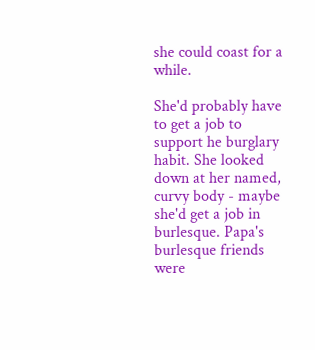she could coast for a while.

She'd probably have to get a job to support he burglary habit. She looked down at her named, curvy body - maybe she'd get a job in burlesque. Papa's burlesque friends were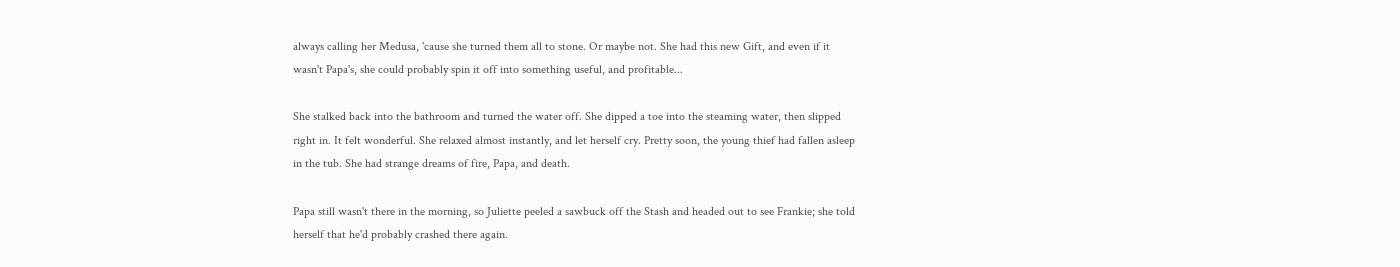always calling her Medusa, 'cause she turned them all to stone. Or maybe not. She had this new Gift, and even if it wasn't Papa's, she could probably spin it off into something useful, and profitable...

She stalked back into the bathroom and turned the water off. She dipped a toe into the steaming water, then slipped right in. It felt wonderful. She relaxed almost instantly, and let herself cry. Pretty soon, the young thief had fallen asleep in the tub. She had strange dreams of fire, Papa, and death.

Papa still wasn't there in the morning, so Juliette peeled a sawbuck off the Stash and headed out to see Frankie; she told herself that he'd probably crashed there again.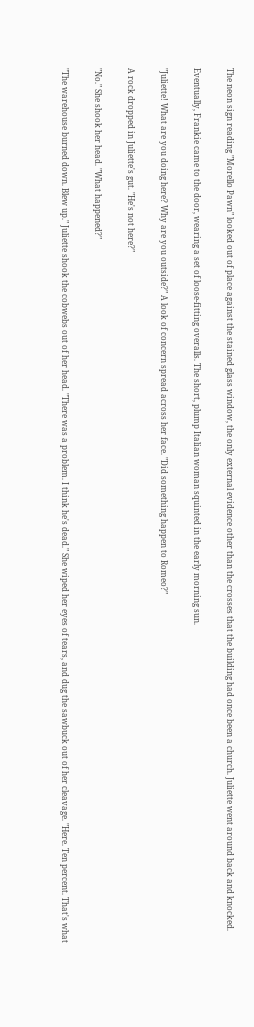The neon sign reading "Morello Pawn" looked out of place against the stained glass window, the only external evidence other than the crosses that the building had once been a church. Juliette went around back and knocked.

Eventually, Frankie came to the door, wearing a set of loose-fitting overalls. The short, plump Italian woman squinted in the early morning sun.

"Juliette! What are you doing here? Why are you outside?" A look of concern spread across her face. "Did something happen to Romeo?"

A rock dropped in Juliette's gut. "He's not here?"

"No." She shook her head. "What happened?"

"The warehouse burned down. Blew up." Juliette shook the cobwebs out of her head. "There was a problem. I think he's dead." She wiped her eyes of tears, and dug the sawbuck out of her cleavage. "Here. Ten percent. That's what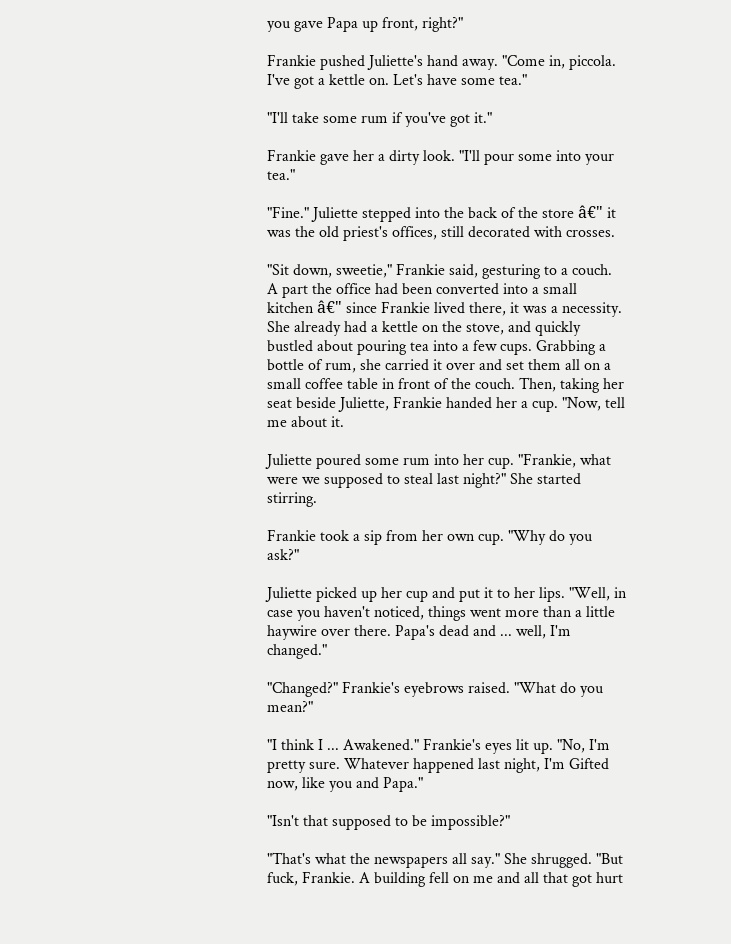you gave Papa up front, right?"

Frankie pushed Juliette's hand away. "Come in, piccola. I've got a kettle on. Let's have some tea."

"I'll take some rum if you've got it."

Frankie gave her a dirty look. "I'll pour some into your tea."

"Fine." Juliette stepped into the back of the store â€" it was the old priest's offices, still decorated with crosses.

"Sit down, sweetie," Frankie said, gesturing to a couch. A part the office had been converted into a small kitchen â€" since Frankie lived there, it was a necessity. She already had a kettle on the stove, and quickly bustled about pouring tea into a few cups. Grabbing a bottle of rum, she carried it over and set them all on a small coffee table in front of the couch. Then, taking her seat beside Juliette, Frankie handed her a cup. "Now, tell me about it.

Juliette poured some rum into her cup. "Frankie, what were we supposed to steal last night?" She started stirring.

Frankie took a sip from her own cup. "Why do you ask?"

Juliette picked up her cup and put it to her lips. "Well, in case you haven't noticed, things went more than a little haywire over there. Papa's dead and ... well, I'm changed."

"Changed?" Frankie's eyebrows raised. "What do you mean?"

"I think I ... Awakened." Frankie's eyes lit up. "No, I'm pretty sure. Whatever happened last night, I'm Gifted now, like you and Papa."

"Isn't that supposed to be impossible?"

"That's what the newspapers all say." She shrugged. "But fuck, Frankie. A building fell on me and all that got hurt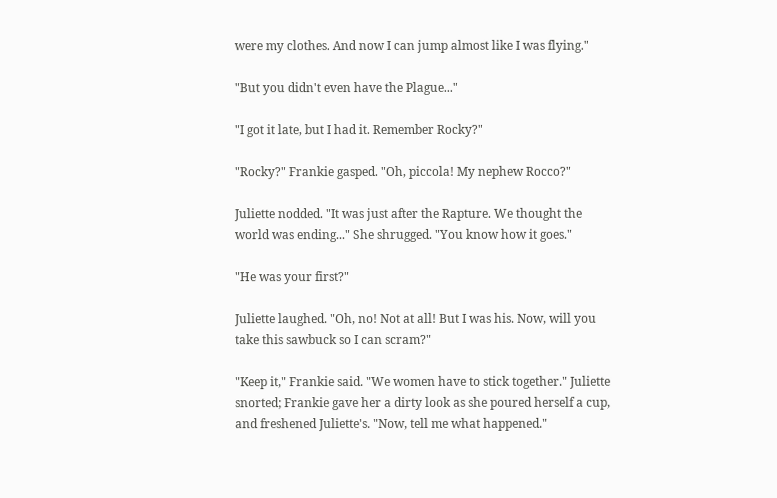were my clothes. And now I can jump almost like I was flying."

"But you didn't even have the Plague..."

"I got it late, but I had it. Remember Rocky?"

"Rocky?" Frankie gasped. "Oh, piccola! My nephew Rocco?"

Juliette nodded. "It was just after the Rapture. We thought the world was ending..." She shrugged. "You know how it goes."

"He was your first?"

Juliette laughed. "Oh, no! Not at all! But I was his. Now, will you take this sawbuck so I can scram?"

"Keep it," Frankie said. "We women have to stick together." Juliette snorted; Frankie gave her a dirty look as she poured herself a cup, and freshened Juliette's. "Now, tell me what happened."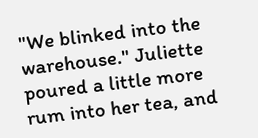"We blinked into the warehouse." Juliette poured a little more rum into her tea, and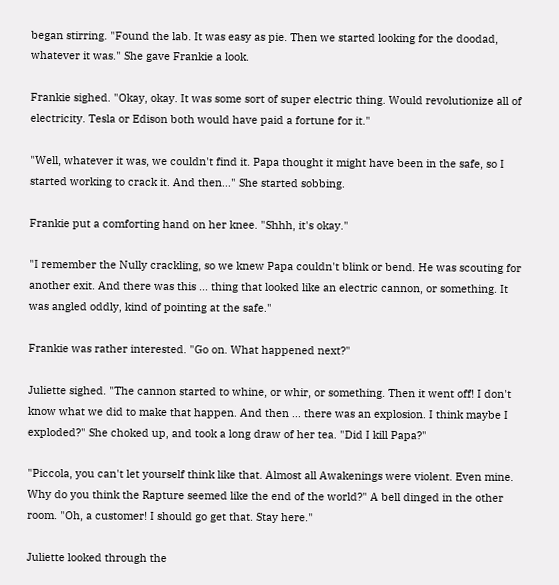began stirring. "Found the lab. It was easy as pie. Then we started looking for the doodad, whatever it was." She gave Frankie a look.

Frankie sighed. "Okay, okay. It was some sort of super electric thing. Would revolutionize all of electricity. Tesla or Edison both would have paid a fortune for it."

"Well, whatever it was, we couldn't find it. Papa thought it might have been in the safe, so I started working to crack it. And then..." She started sobbing.

Frankie put a comforting hand on her knee. "Shhh, it's okay."

"I remember the Nully crackling, so we knew Papa couldn't blink or bend. He was scouting for another exit. And there was this ... thing that looked like an electric cannon, or something. It was angled oddly, kind of pointing at the safe."

Frankie was rather interested. "Go on. What happened next?"

Juliette sighed. "The cannon started to whine, or whir, or something. Then it went off! I don't know what we did to make that happen. And then ... there was an explosion. I think maybe I exploded?" She choked up, and took a long draw of her tea. "Did I kill Papa?"

"Piccola, you can't let yourself think like that. Almost all Awakenings were violent. Even mine. Why do you think the Rapture seemed like the end of the world?" A bell dinged in the other room. "Oh, a customer! I should go get that. Stay here."

Juliette looked through the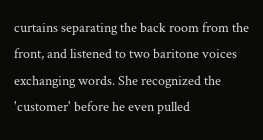curtains separating the back room from the front, and listened to two baritone voices exchanging words. She recognized the 'customer' before he even pulled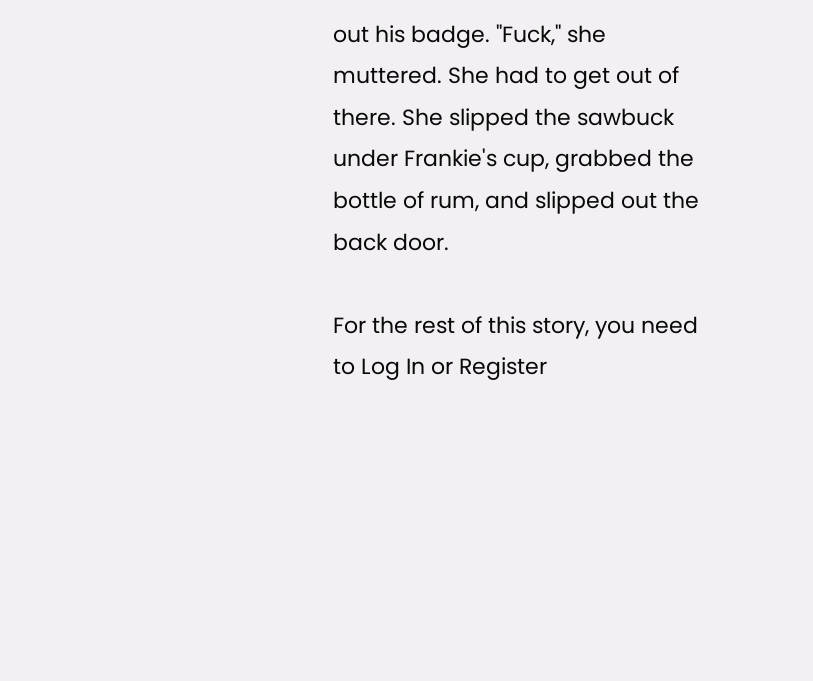out his badge. "Fuck," she muttered. She had to get out of there. She slipped the sawbuck under Frankie's cup, grabbed the bottle of rum, and slipped out the back door.

For the rest of this story, you need to Log In or Register